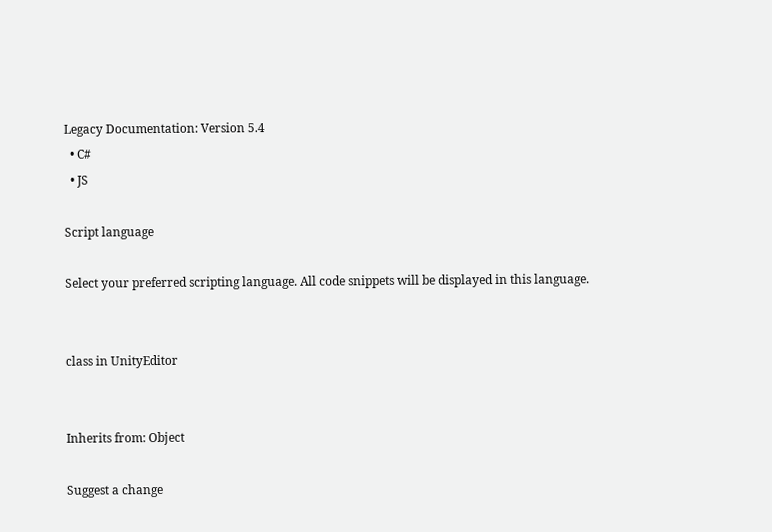Legacy Documentation: Version 5.4
  • C#
  • JS

Script language

Select your preferred scripting language. All code snippets will be displayed in this language.


class in UnityEditor


Inherits from: Object

Suggest a change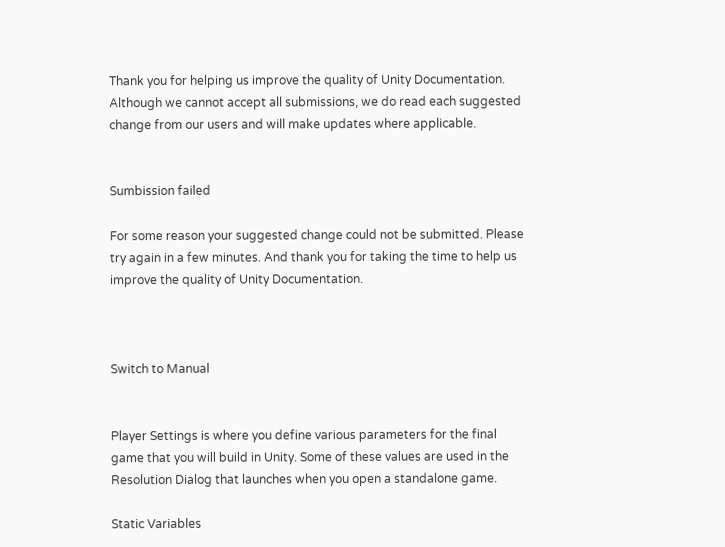Thank you for helping us improve the quality of Unity Documentation. Although we cannot accept all submissions, we do read each suggested change from our users and will make updates where applicable.


Sumbission failed

For some reason your suggested change could not be submitted. Please try again in a few minutes. And thank you for taking the time to help us improve the quality of Unity Documentation.



Switch to Manual


Player Settings is where you define various parameters for the final game that you will build in Unity. Some of these values are used in the Resolution Dialog that launches when you open a standalone game.

Static Variables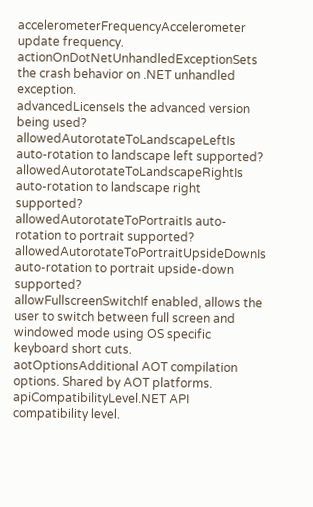accelerometerFrequencyAccelerometer update frequency.
actionOnDotNetUnhandledExceptionSets the crash behavior on .NET unhandled exception.
advancedLicenseIs the advanced version being used?
allowedAutorotateToLandscapeLeftIs auto-rotation to landscape left supported?
allowedAutorotateToLandscapeRightIs auto-rotation to landscape right supported?
allowedAutorotateToPortraitIs auto-rotation to portrait supported?
allowedAutorotateToPortraitUpsideDownIs auto-rotation to portrait upside-down supported?
allowFullscreenSwitchIf enabled, allows the user to switch between full screen and windowed mode using OS specific keyboard short cuts.
aotOptionsAdditional AOT compilation options. Shared by AOT platforms.
apiCompatibilityLevel.NET API compatibility level.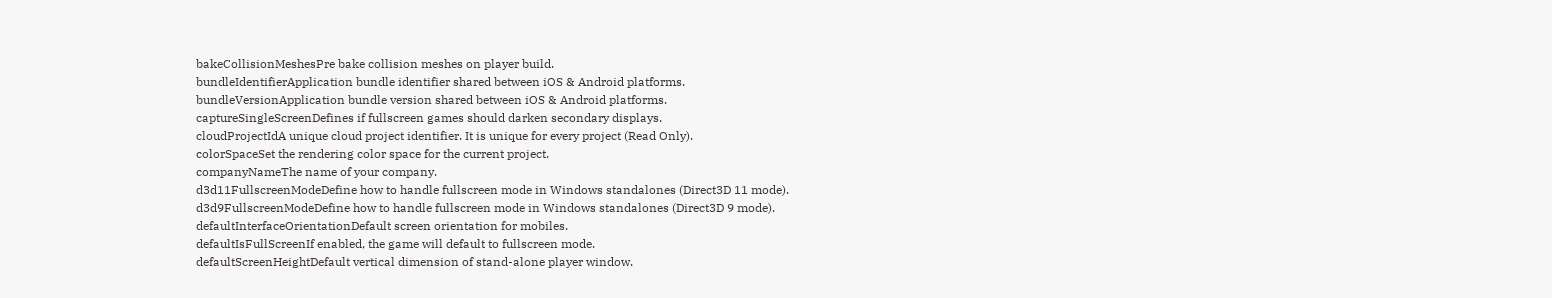bakeCollisionMeshesPre bake collision meshes on player build.
bundleIdentifierApplication bundle identifier shared between iOS & Android platforms.
bundleVersionApplication bundle version shared between iOS & Android platforms.
captureSingleScreenDefines if fullscreen games should darken secondary displays.
cloudProjectIdA unique cloud project identifier. It is unique for every project (Read Only).
colorSpaceSet the rendering color space for the current project.
companyNameThe name of your company.
d3d11FullscreenModeDefine how to handle fullscreen mode in Windows standalones (Direct3D 11 mode).
d3d9FullscreenModeDefine how to handle fullscreen mode in Windows standalones (Direct3D 9 mode).
defaultInterfaceOrientationDefault screen orientation for mobiles.
defaultIsFullScreenIf enabled, the game will default to fullscreen mode.
defaultScreenHeightDefault vertical dimension of stand-alone player window.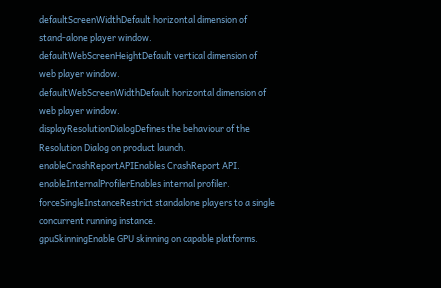defaultScreenWidthDefault horizontal dimension of stand-alone player window.
defaultWebScreenHeightDefault vertical dimension of web player window.
defaultWebScreenWidthDefault horizontal dimension of web player window.
displayResolutionDialogDefines the behaviour of the Resolution Dialog on product launch.
enableCrashReportAPIEnables CrashReport API.
enableInternalProfilerEnables internal profiler.
forceSingleInstanceRestrict standalone players to a single concurrent running instance.
gpuSkinningEnable GPU skinning on capable platforms.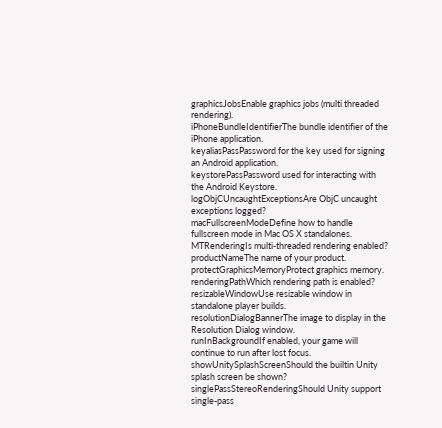graphicsJobsEnable graphics jobs (multi threaded rendering).
iPhoneBundleIdentifierThe bundle identifier of the iPhone application.
keyaliasPassPassword for the key used for signing an Android application.
keystorePassPassword used for interacting with the Android Keystore.
logObjCUncaughtExceptionsAre ObjC uncaught exceptions logged?
macFullscreenModeDefine how to handle fullscreen mode in Mac OS X standalones.
MTRenderingIs multi-threaded rendering enabled?
productNameThe name of your product.
protectGraphicsMemoryProtect graphics memory.
renderingPathWhich rendering path is enabled?
resizableWindowUse resizable window in standalone player builds.
resolutionDialogBannerThe image to display in the Resolution Dialog window.
runInBackgroundIf enabled, your game will continue to run after lost focus.
showUnitySplashScreenShould the builtin Unity splash screen be shown?
singlePassStereoRenderingShould Unity support single-pass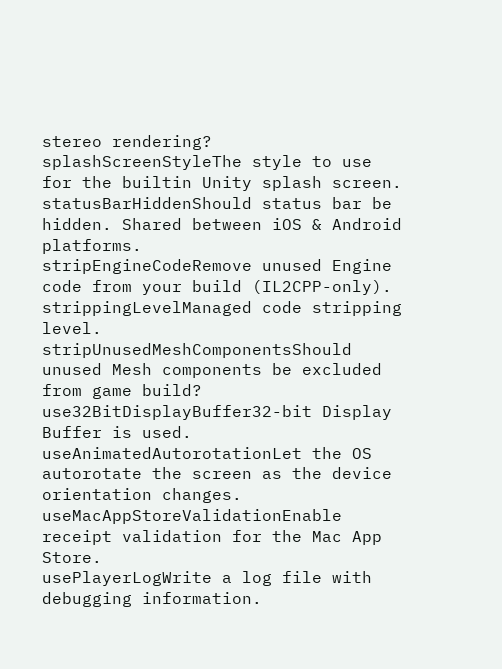stereo rendering?
splashScreenStyleThe style to use for the builtin Unity splash screen.
statusBarHiddenShould status bar be hidden. Shared between iOS & Android platforms.
stripEngineCodeRemove unused Engine code from your build (IL2CPP-only).
strippingLevelManaged code stripping level.
stripUnusedMeshComponentsShould unused Mesh components be excluded from game build?
use32BitDisplayBuffer32-bit Display Buffer is used.
useAnimatedAutorotationLet the OS autorotate the screen as the device orientation changes.
useMacAppStoreValidationEnable receipt validation for the Mac App Store.
usePlayerLogWrite a log file with debugging information.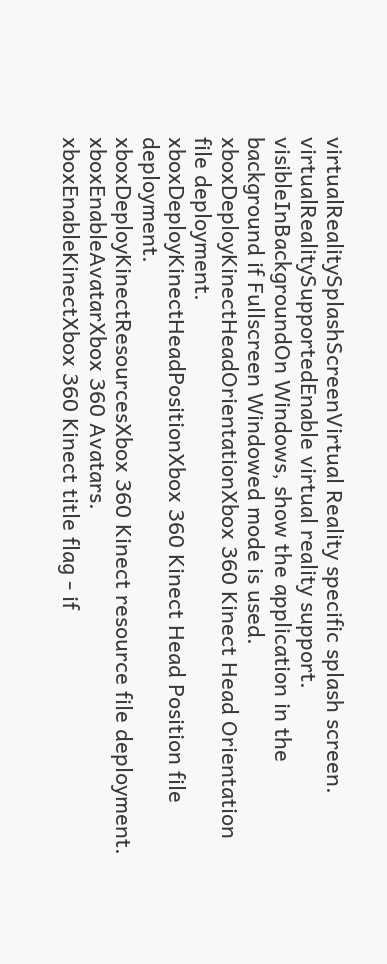virtualRealitySplashScreenVirtual Reality specific splash screen.
virtualRealitySupportedEnable virtual reality support.
visibleInBackgroundOn Windows, show the application in the background if Fullscreen Windowed mode is used.
xboxDeployKinectHeadOrientationXbox 360 Kinect Head Orientation file deployment.
xboxDeployKinectHeadPositionXbox 360 Kinect Head Position file deployment.
xboxDeployKinectResourcesXbox 360 Kinect resource file deployment.
xboxEnableAvatarXbox 360 Avatars.
xboxEnableKinectXbox 360 Kinect title flag - if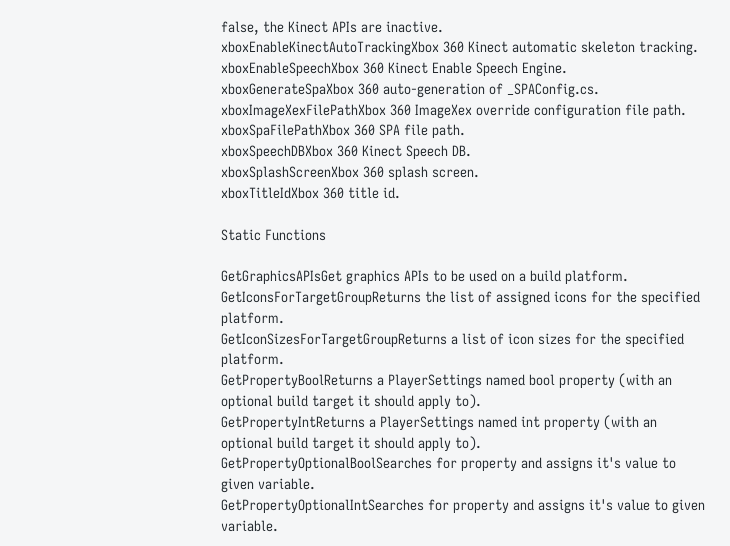false, the Kinect APIs are inactive.
xboxEnableKinectAutoTrackingXbox 360 Kinect automatic skeleton tracking.
xboxEnableSpeechXbox 360 Kinect Enable Speech Engine.
xboxGenerateSpaXbox 360 auto-generation of _SPAConfig.cs.
xboxImageXexFilePathXbox 360 ImageXex override configuration file path.
xboxSpaFilePathXbox 360 SPA file path.
xboxSpeechDBXbox 360 Kinect Speech DB.
xboxSplashScreenXbox 360 splash screen.
xboxTitleIdXbox 360 title id.

Static Functions

GetGraphicsAPIsGet graphics APIs to be used on a build platform.
GetIconsForTargetGroupReturns the list of assigned icons for the specified platform.
GetIconSizesForTargetGroupReturns a list of icon sizes for the specified platform.
GetPropertyBoolReturns a PlayerSettings named bool property (with an optional build target it should apply to).
GetPropertyIntReturns a PlayerSettings named int property (with an optional build target it should apply to).
GetPropertyOptionalBoolSearches for property and assigns it's value to given variable.
GetPropertyOptionalIntSearches for property and assigns it's value to given variable.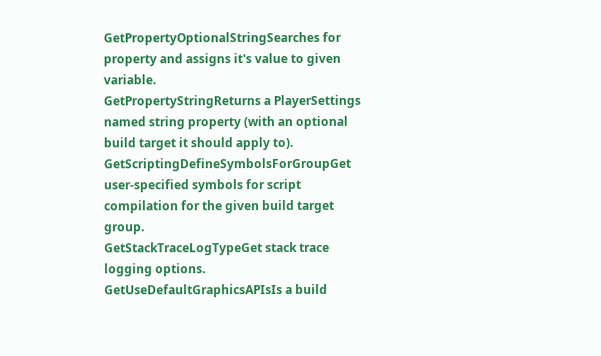GetPropertyOptionalStringSearches for property and assigns it's value to given variable.
GetPropertyStringReturns a PlayerSettings named string property (with an optional build target it should apply to).
GetScriptingDefineSymbolsForGroupGet user-specified symbols for script compilation for the given build target group.
GetStackTraceLogTypeGet stack trace logging options.
GetUseDefaultGraphicsAPIsIs a build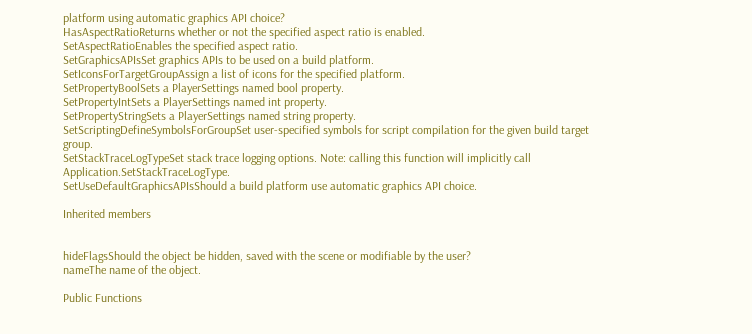platform using automatic graphics API choice?
HasAspectRatioReturns whether or not the specified aspect ratio is enabled.
SetAspectRatioEnables the specified aspect ratio.
SetGraphicsAPIsSet graphics APIs to be used on a build platform.
SetIconsForTargetGroupAssign a list of icons for the specified platform.
SetPropertyBoolSets a PlayerSettings named bool property.
SetPropertyIntSets a PlayerSettings named int property.
SetPropertyStringSets a PlayerSettings named string property.
SetScriptingDefineSymbolsForGroupSet user-specified symbols for script compilation for the given build target group.
SetStackTraceLogTypeSet stack trace logging options. Note: calling this function will implicitly call Application.SetStackTraceLogType.
SetUseDefaultGraphicsAPIsShould a build platform use automatic graphics API choice.

Inherited members


hideFlagsShould the object be hidden, saved with the scene or modifiable by the user?
nameThe name of the object.

Public Functions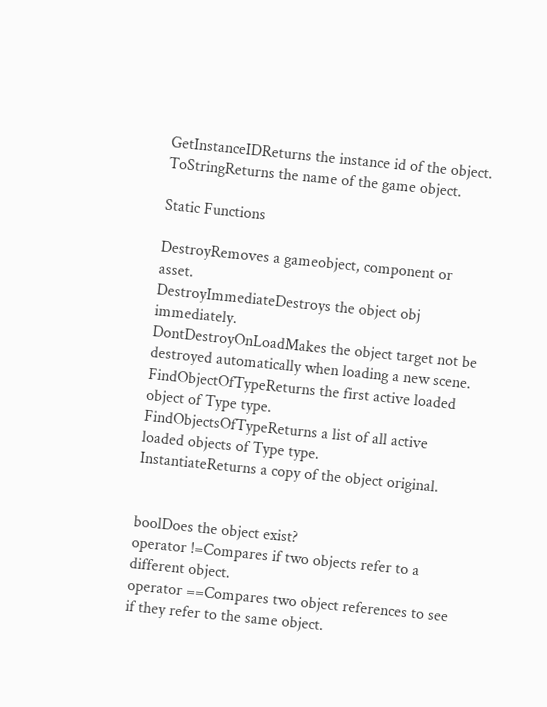GetInstanceIDReturns the instance id of the object.
ToStringReturns the name of the game object.

Static Functions

DestroyRemoves a gameobject, component or asset.
DestroyImmediateDestroys the object obj immediately.
DontDestroyOnLoadMakes the object target not be destroyed automatically when loading a new scene.
FindObjectOfTypeReturns the first active loaded object of Type type.
FindObjectsOfTypeReturns a list of all active loaded objects of Type type.
InstantiateReturns a copy of the object original.


boolDoes the object exist?
operator !=Compares if two objects refer to a different object.
operator ==Compares two object references to see if they refer to the same object.